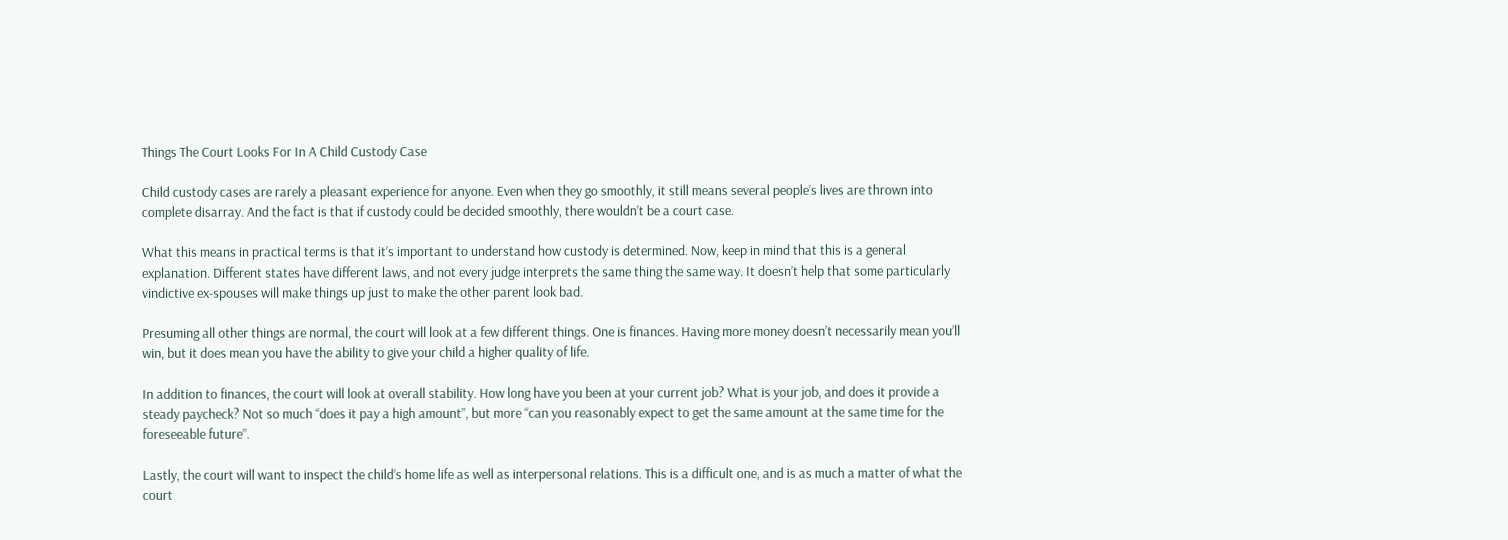Things The Court Looks For In A Child Custody Case

Child custody cases are rarely a pleasant experience for anyone. Even when they go smoothly, it still means several people’s lives are thrown into complete disarray. And the fact is that if custody could be decided smoothly, there wouldn’t be a court case.

What this means in practical terms is that it’s important to understand how custody is determined. Now, keep in mind that this is a general explanation. Different states have different laws, and not every judge interprets the same thing the same way. It doesn’t help that some particularly vindictive ex-spouses will make things up just to make the other parent look bad.

Presuming all other things are normal, the court will look at a few different things. One is finances. Having more money doesn’t necessarily mean you’ll win, but it does mean you have the ability to give your child a higher quality of life.

In addition to finances, the court will look at overall stability. How long have you been at your current job? What is your job, and does it provide a steady paycheck? Not so much “does it pay a high amount”, but more “can you reasonably expect to get the same amount at the same time for the foreseeable future”.

Lastly, the court will want to inspect the child’s home life as well as interpersonal relations. This is a difficult one, and is as much a matter of what the court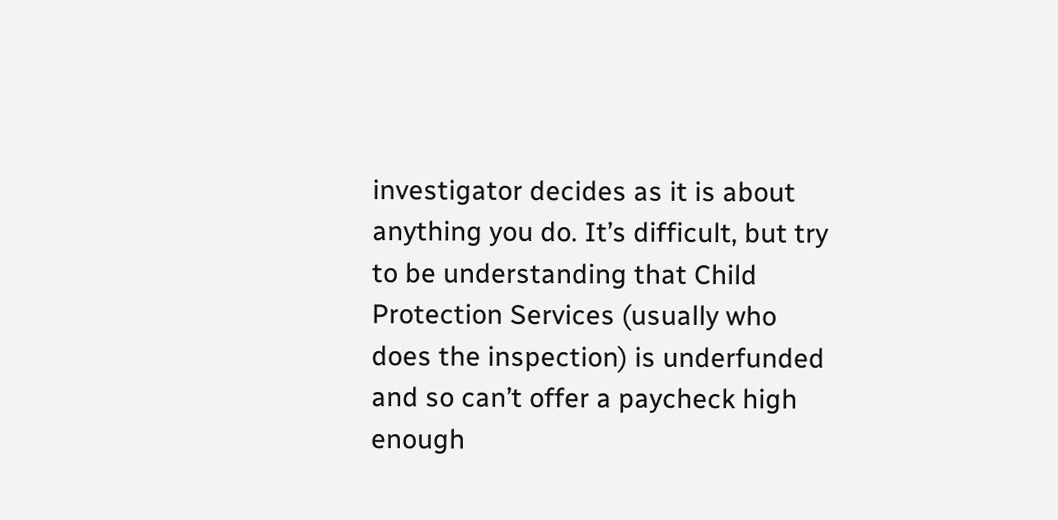investigator decides as it is about anything you do. It’s difficult, but try to be understanding that Child Protection Services (usually who does the inspection) is underfunded and so can’t offer a paycheck high enough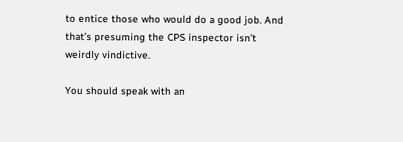to entice those who would do a good job. And that’s presuming the CPS inspector isn’t weirdly vindictive.

You should speak with an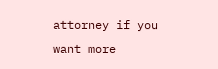attorney if you want more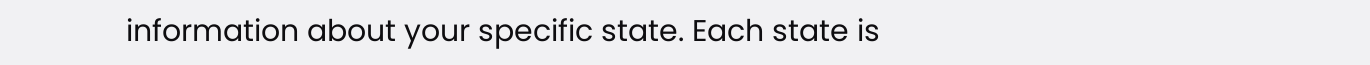information about your specific state. Each state is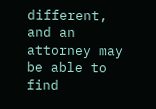different, and an attorney may be able to find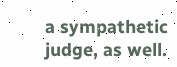a sympathetic judge, as well.